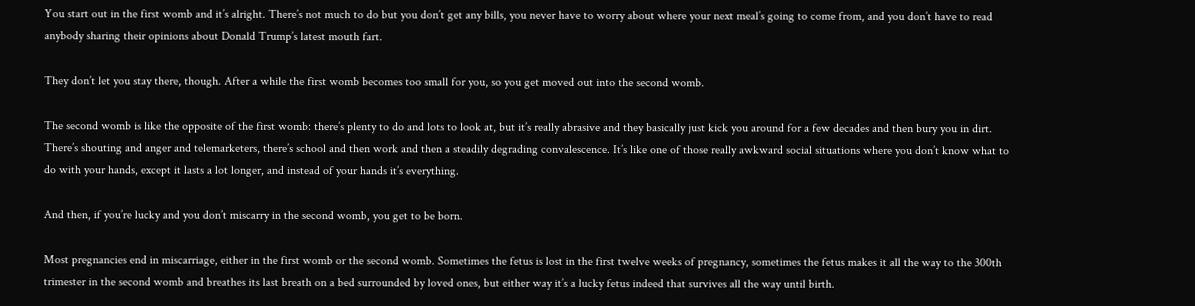You start out in the first womb and it’s alright. There’s not much to do but you don’t get any bills, you never have to worry about where your next meal’s going to come from, and you don’t have to read anybody sharing their opinions about Donald Trump’s latest mouth fart.

They don’t let you stay there, though. After a while the first womb becomes too small for you, so you get moved out into the second womb.

The second womb is like the opposite of the first womb: there’s plenty to do and lots to look at, but it’s really abrasive and they basically just kick you around for a few decades and then bury you in dirt. There’s shouting and anger and telemarketers, there’s school and then work and then a steadily degrading convalescence. It’s like one of those really awkward social situations where you don’t know what to do with your hands, except it lasts a lot longer, and instead of your hands it’s everything.

And then, if you’re lucky and you don’t miscarry in the second womb, you get to be born.

Most pregnancies end in miscarriage, either in the first womb or the second womb. Sometimes the fetus is lost in the first twelve weeks of pregnancy, sometimes the fetus makes it all the way to the 300th trimester in the second womb and breathes its last breath on a bed surrounded by loved ones, but either way it’s a lucky fetus indeed that survives all the way until birth.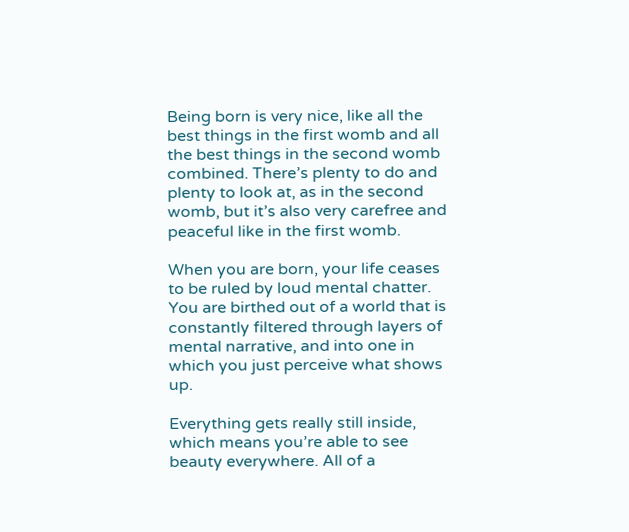Being born is very nice, like all the best things in the first womb and all the best things in the second womb combined. There’s plenty to do and plenty to look at, as in the second womb, but it’s also very carefree and peaceful like in the first womb.

When you are born, your life ceases to be ruled by loud mental chatter. You are birthed out of a world that is constantly filtered through layers of mental narrative, and into one in which you just perceive what shows up.

Everything gets really still inside, which means you’re able to see beauty everywhere. All of a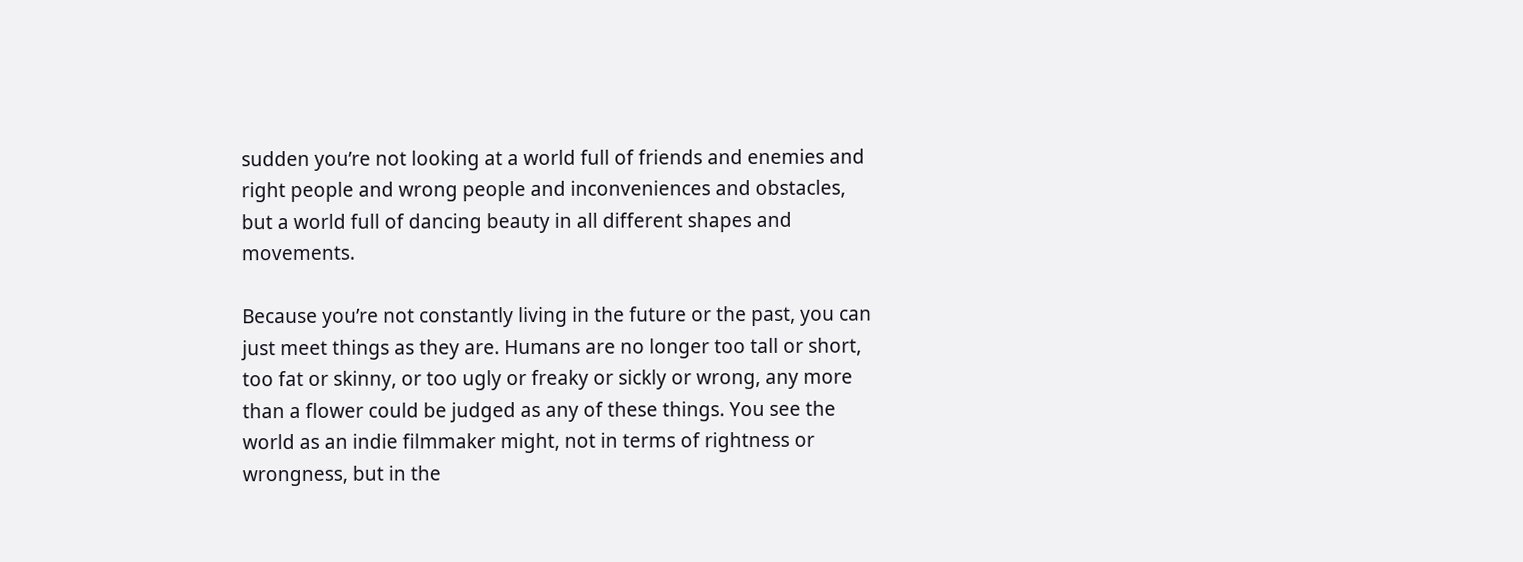sudden you’re not looking at a world full of friends and enemies and right people and wrong people and inconveniences and obstacles, but a world full of dancing beauty in all different shapes and movements.

Because you’re not constantly living in the future or the past, you can just meet things as they are. Humans are no longer too tall or short, too fat or skinny, or too ugly or freaky or sickly or wrong, any more than a flower could be judged as any of these things. You see the world as an indie filmmaker might, not in terms of rightness or wrongness, but in the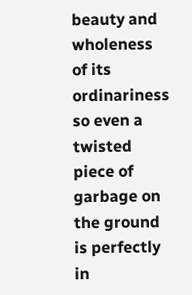beauty and wholeness of its ordinariness so even a twisted piece of garbage on the ground is perfectly in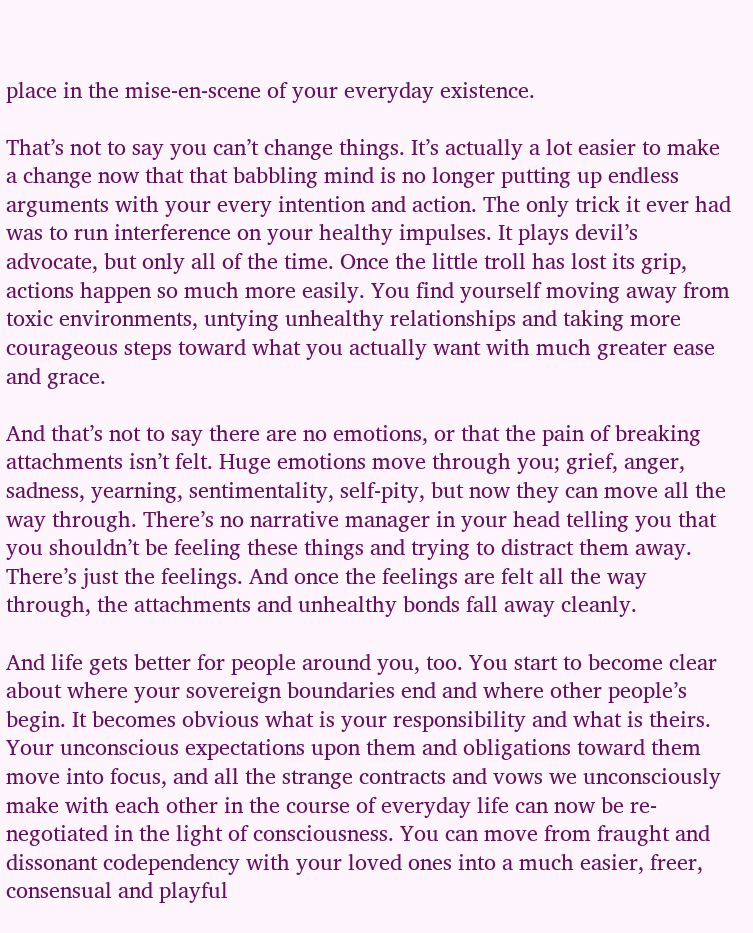place in the mise-en-scene of your everyday existence.

That’s not to say you can’t change things. It’s actually a lot easier to make a change now that that babbling mind is no longer putting up endless arguments with your every intention and action. The only trick it ever had was to run interference on your healthy impulses. It plays devil’s advocate, but only all of the time. Once the little troll has lost its grip, actions happen so much more easily. You find yourself moving away from toxic environments, untying unhealthy relationships and taking more courageous steps toward what you actually want with much greater ease and grace.

And that’s not to say there are no emotions, or that the pain of breaking attachments isn’t felt. Huge emotions move through you; grief, anger, sadness, yearning, sentimentality, self-pity, but now they can move all the way through. There’s no narrative manager in your head telling you that you shouldn’t be feeling these things and trying to distract them away. There’s just the feelings. And once the feelings are felt all the way through, the attachments and unhealthy bonds fall away cleanly.

And life gets better for people around you, too. You start to become clear about where your sovereign boundaries end and where other people’s begin. It becomes obvious what is your responsibility and what is theirs. Your unconscious expectations upon them and obligations toward them move into focus, and all the strange contracts and vows we unconsciously make with each other in the course of everyday life can now be re-negotiated in the light of consciousness. You can move from fraught and dissonant codependency with your loved ones into a much easier, freer, consensual and playful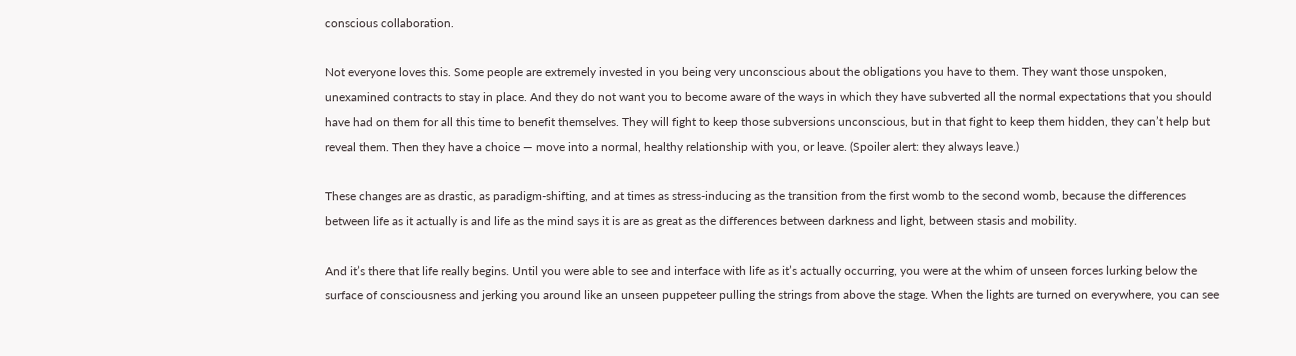conscious collaboration.

Not everyone loves this. Some people are extremely invested in you being very unconscious about the obligations you have to them. They want those unspoken, unexamined contracts to stay in place. And they do not want you to become aware of the ways in which they have subverted all the normal expectations that you should have had on them for all this time to benefit themselves. They will fight to keep those subversions unconscious, but in that fight to keep them hidden, they can’t help but reveal them. Then they have a choice — move into a normal, healthy relationship with you, or leave. (Spoiler alert: they always leave.)

These changes are as drastic, as paradigm-shifting, and at times as stress-inducing as the transition from the first womb to the second womb, because the differences between life as it actually is and life as the mind says it is are as great as the differences between darkness and light, between stasis and mobility.

And it’s there that life really begins. Until you were able to see and interface with life as it’s actually occurring, you were at the whim of unseen forces lurking below the surface of consciousness and jerking you around like an unseen puppeteer pulling the strings from above the stage. When the lights are turned on everywhere, you can see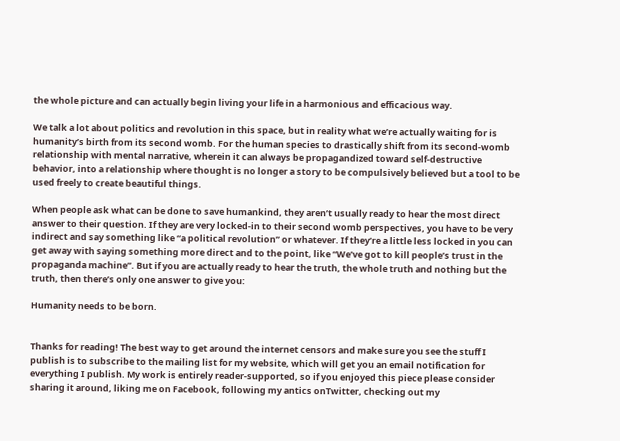the whole picture and can actually begin living your life in a harmonious and efficacious way.

We talk a lot about politics and revolution in this space, but in reality what we’re actually waiting for is humanity’s birth from its second womb. For the human species to drastically shift from its second-womb relationship with mental narrative, wherein it can always be propagandized toward self-destructive behavior, into a relationship where thought is no longer a story to be compulsively believed but a tool to be used freely to create beautiful things.

When people ask what can be done to save humankind, they aren’t usually ready to hear the most direct answer to their question. If they are very locked-in to their second womb perspectives, you have to be very indirect and say something like “a political revolution” or whatever. If they’re a little less locked in you can get away with saying something more direct and to the point, like “We’ve got to kill people’s trust in the propaganda machine”. But if you are actually ready to hear the truth, the whole truth and nothing but the truth, then there’s only one answer to give you:

Humanity needs to be born.


Thanks for reading! The best way to get around the internet censors and make sure you see the stuff I publish is to subscribe to the mailing list for my website, which will get you an email notification for everything I publish. My work is entirely reader-supported, so if you enjoyed this piece please consider sharing it around, liking me on Facebook, following my antics onTwitter, checking out my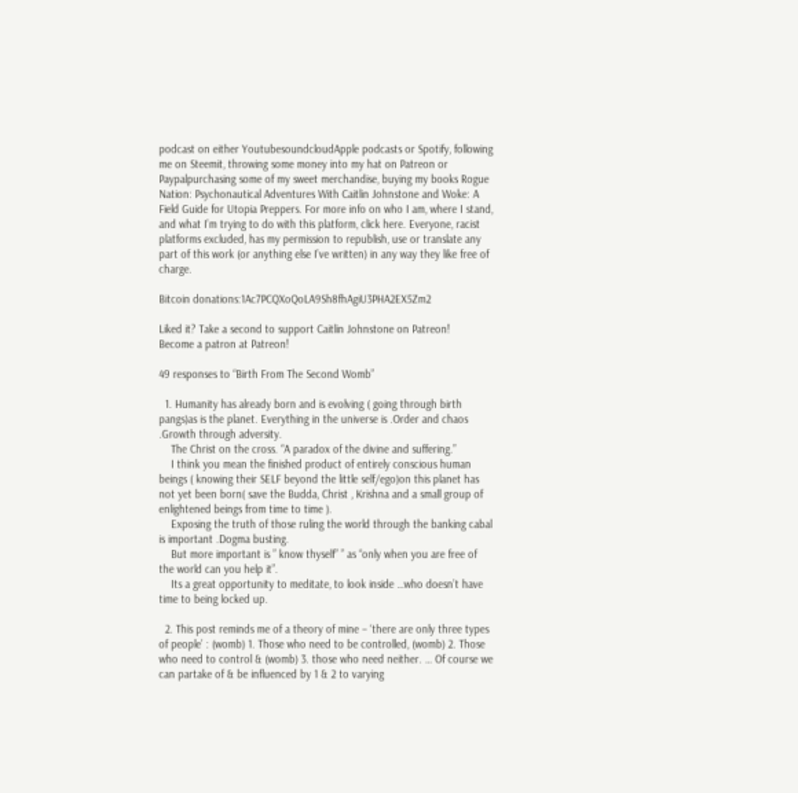podcast on either YoutubesoundcloudApple podcasts or Spotify, following me on Steemit, throwing some money into my hat on Patreon or Paypalpurchasing some of my sweet merchandise, buying my books Rogue Nation: Psychonautical Adventures With Caitlin Johnstone and Woke: A Field Guide for Utopia Preppers. For more info on who I am, where I stand, and what I’m trying to do with this platform, click here. Everyone, racist platforms excluded, has my permission to republish, use or translate any part of this work (or anything else I’ve written) in any way they like free of charge.

Bitcoin donations:1Ac7PCQXoQoLA9Sh8fhAgiU3PHA2EX5Zm2

Liked it? Take a second to support Caitlin Johnstone on Patreon!
Become a patron at Patreon!

49 responses to “Birth From The Second Womb”

  1. Humanity has already born and is evolving ( going through birth pangs)as is the planet. Everything in the universe is .Order and chaos .Growth through adversity.
    The Christ on the cross. “A paradox of the divine and suffering.”
    I think you mean the finished product of entirely conscious human beings ( knowing their SELF beyond the little self/ego)on this planet has not yet been born( save the Budda, Christ , Krishna and a small group of enlightened beings from time to time ).
    Exposing the truth of those ruling the world through the banking cabal is important .Dogma busting.
    But more important is ” know thyself” ” as “only when you are free of the world can you help it”.
    Its a great opportunity to meditate, to look inside …who doesn’t have time to being locked up.

  2. This post reminds me of a theory of mine – ‘there are only three types of people’ : (womb) 1. Those who need to be controlled, (womb) 2. Those who need to control & (womb) 3. those who need neither. … Of course we can partake of & be influenced by 1 & 2 to varying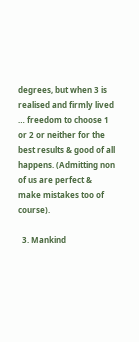degrees, but when 3 is realised and firmly lived … freedom to choose 1 or 2 or neither for the best results & good of all happens. (Admitting non of us are perfect & make mistakes too of course).

  3. Mankind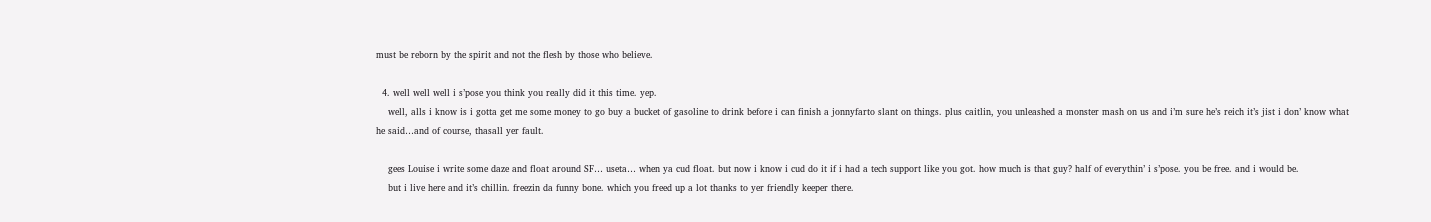must be reborn by the spirit and not the flesh by those who believe.

  4. well well well i s’pose you think you really did it this time. yep.
    well, alls i know is i gotta get me some money to go buy a bucket of gasoline to drink before i can finish a jonnyfarto slant on things. plus caitlin, you unleashed a monster mash on us and i’m sure he’s reich it’s jist i don’ know what he said…and of course, thasall yer fault.

    gees Louise i write some daze and float around SF… useta… when ya cud float. but now i know i cud do it if i had a tech support like you got. how much is that guy? half of everythin’ i s’pose. you be free. and i would be.
    but i live here and it’s chillin. freezin da funny bone. which you freed up a lot thanks to yer friendly keeper there.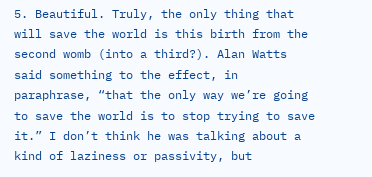5. Beautiful. Truly, the only thing that will save the world is this birth from the second womb (into a third?). Alan Watts said something to the effect, in paraphrase, “that the only way we’re going to save the world is to stop trying to save it.” I don’t think he was talking about a kind of laziness or passivity, but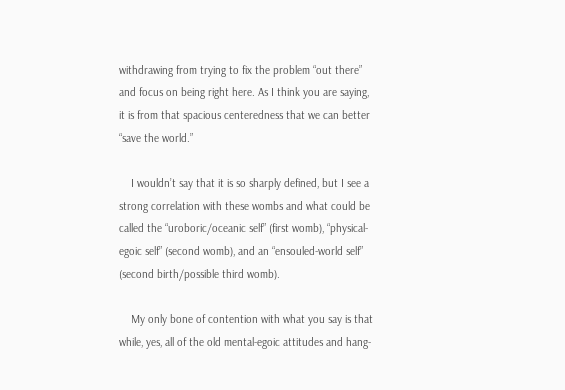withdrawing from trying to fix the problem “out there” and focus on being right here. As I think you are saying, it is from that spacious centeredness that we can better “save the world.”

    I wouldn’t say that it is so sharply defined, but I see a strong correlation with these wombs and what could be called the “uroboric/oceanic self” (first womb), “physical-egoic self” (second womb), and an “ensouled-world self” (second birth/possible third womb).

    My only bone of contention with what you say is that while, yes, all of the old mental-egoic attitudes and hang-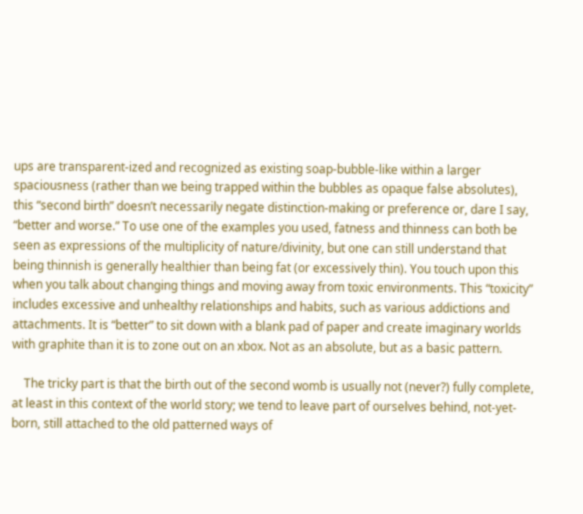ups are transparent-ized and recognized as existing soap-bubble-like within a larger spaciousness (rather than we being trapped within the bubbles as opaque false absolutes), this “second birth” doesn’t necessarily negate distinction-making or preference or, dare I say, “better and worse.” To use one of the examples you used, fatness and thinness can both be seen as expressions of the multiplicity of nature/divinity, but one can still understand that being thinnish is generally healthier than being fat (or excessively thin). You touch upon this when you talk about changing things and moving away from toxic environments. This “toxicity” includes excessive and unhealthy relationships and habits, such as various addictions and attachments. It is “better” to sit down with a blank pad of paper and create imaginary worlds with graphite than it is to zone out on an xbox. Not as an absolute, but as a basic pattern.

    The tricky part is that the birth out of the second womb is usually not (never?) fully complete, at least in this context of the world story; we tend to leave part of ourselves behind, not-yet-born, still attached to the old patterned ways of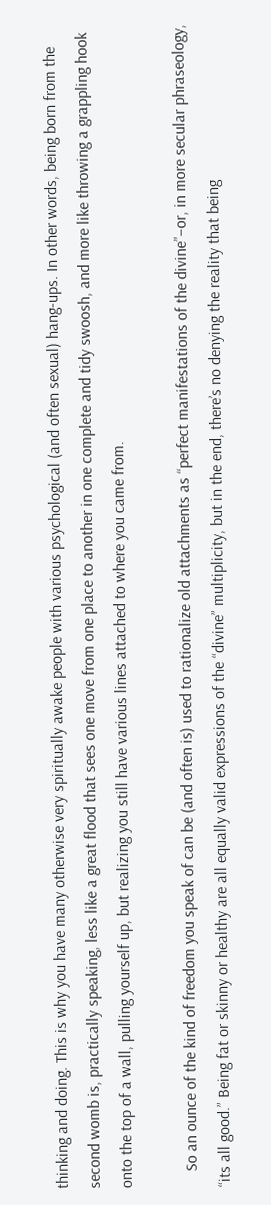thinking and doing. This is why you have many otherwise very spiritually awake people with various psychological (and often sexual) hang-ups. In other words, being born from the second womb is, practically speaking, less like a great flood that sees one move from one place to another in one complete and tidy swoosh, and more like throwing a grappling hook onto the top of a wall, pulling yourself up, but realizing you still have various lines attached to where you came from.

    So an ounce of the kind of freedom you speak of can be (and often is) used to rationalize old attachments as “perfect manifestations of the divine”–or, in more secular phraseology, “its all good.” Being fat or skinny or healthy are all equally valid expressions of the “divine” multiplicity, but in the end, there’s no denying the reality that being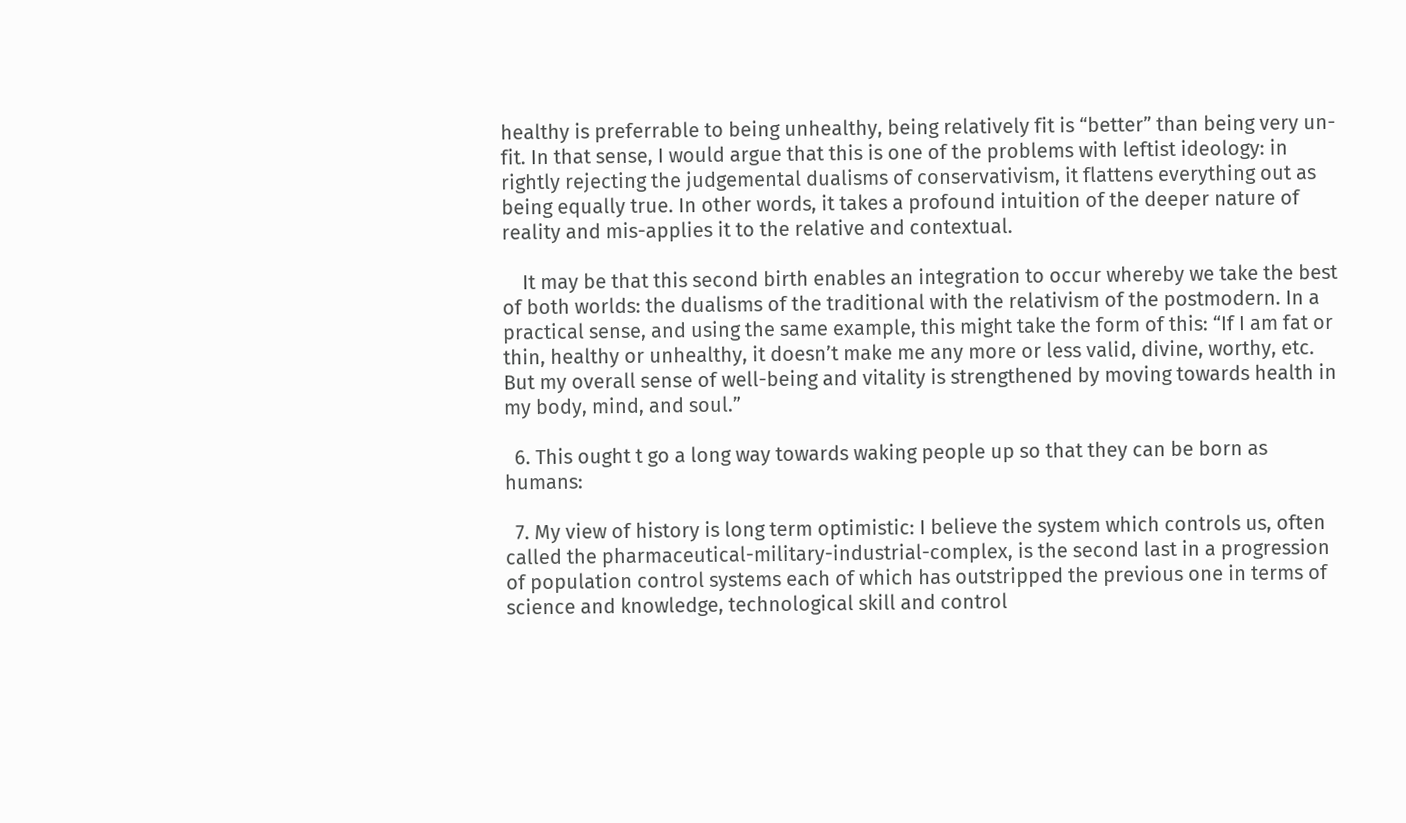healthy is preferrable to being unhealthy, being relatively fit is “better” than being very un-fit. In that sense, I would argue that this is one of the problems with leftist ideology: in rightly rejecting the judgemental dualisms of conservativism, it flattens everything out as being equally true. In other words, it takes a profound intuition of the deeper nature of reality and mis-applies it to the relative and contextual.

    It may be that this second birth enables an integration to occur whereby we take the best of both worlds: the dualisms of the traditional with the relativism of the postmodern. In a practical sense, and using the same example, this might take the form of this: “If I am fat or thin, healthy or unhealthy, it doesn’t make me any more or less valid, divine, worthy, etc. But my overall sense of well-being and vitality is strengthened by moving towards health in my body, mind, and soul.”

  6. This ought t go a long way towards waking people up so that they can be born as humans:

  7. My view of history is long term optimistic: I believe the system which controls us, often called the pharmaceutical-military-industrial-complex, is the second last in a progression of population control systems each of which has outstripped the previous one in terms of science and knowledge, technological skill and control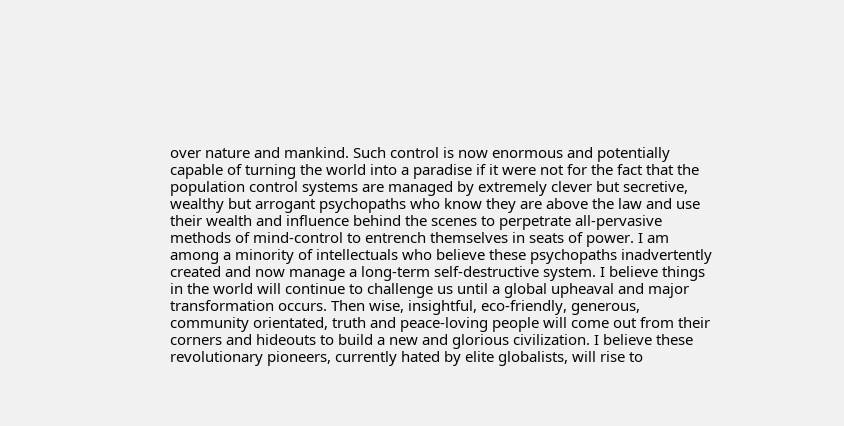over nature and mankind. Such control is now enormous and potentially capable of turning the world into a paradise if it were not for the fact that the population control systems are managed by extremely clever but secretive, wealthy but arrogant psychopaths who know they are above the law and use their wealth and influence behind the scenes to perpetrate all-pervasive methods of mind-control to entrench themselves in seats of power. I am among a minority of intellectuals who believe these psychopaths inadvertently created and now manage a long-term self-destructive system. I believe things in the world will continue to challenge us until a global upheaval and major transformation occurs. Then wise, insightful, eco-friendly, generous, community orientated, truth and peace-loving people will come out from their corners and hideouts to build a new and glorious civilization. I believe these revolutionary pioneers, currently hated by elite globalists, will rise to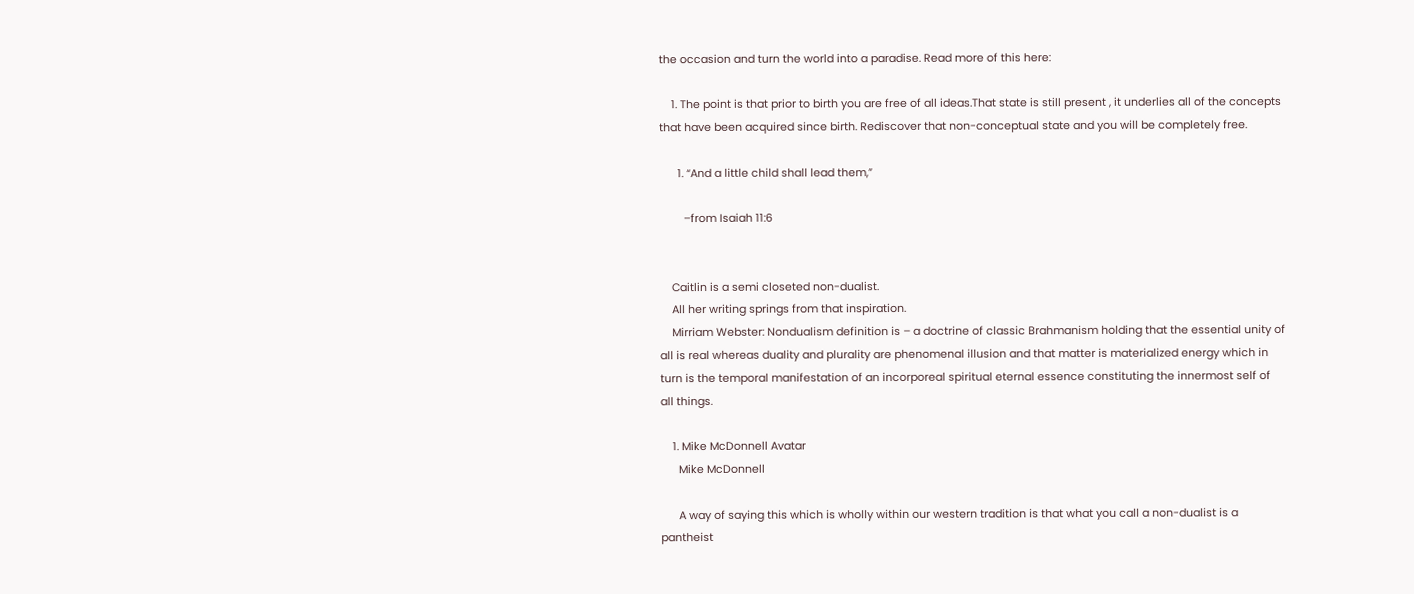the occasion and turn the world into a paradise. Read more of this here:

    1. The point is that prior to birth you are free of all ideas.That state is still present , it underlies all of the concepts that have been acquired since birth. Rediscover that non-conceptual state and you will be completely free.

      1. “And a little child shall lead them,”

        –from Isaiah 11:6


    Caitlin is a semi closeted non-dualist.
    All her writing springs from that inspiration.
    Mirriam Webster: Nondualism definition is – a doctrine of classic Brahmanism holding that the essential unity of all is real whereas duality and plurality are phenomenal illusion and that matter is materialized energy which in turn is the temporal manifestation of an incorporeal spiritual eternal essence constituting the innermost self of all things.

    1. Mike McDonnell Avatar
      Mike McDonnell

      A way of saying this which is wholly within our western tradition is that what you call a non-dualist is a pantheist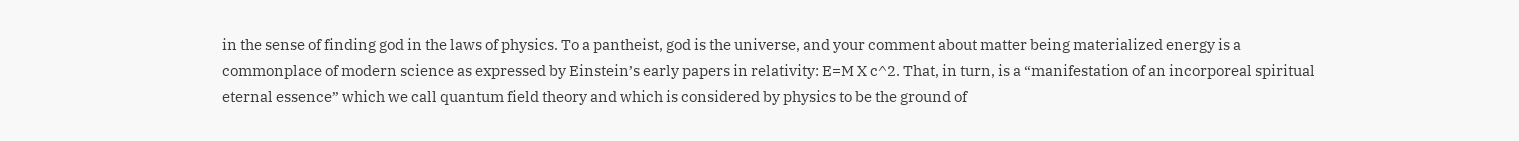in the sense of finding god in the laws of physics. To a pantheist, god is the universe, and your comment about matter being materialized energy is a commonplace of modern science as expressed by Einstein’s early papers in relativity: E=M X c^2. That, in turn, is a “manifestation of an incorporeal spiritual eternal essence” which we call quantum field theory and which is considered by physics to be the ground of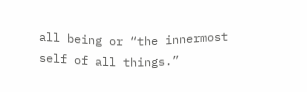all being or “the innermost self of all things.”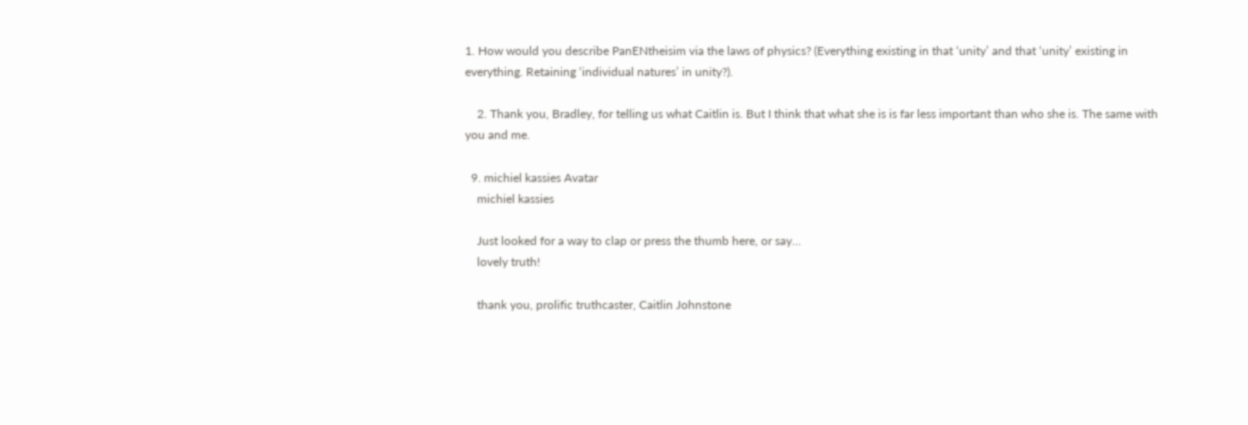1. How would you describe PanENtheisim via the laws of physics? (Everything existing in that ‘unity’ and that ‘unity’ existing in everything. Retaining ‘individual natures’ in unity?).

    2. Thank you, Bradley, for telling us what Caitlin is. But I think that what she is is far less important than who she is. The same with you and me.

  9. michiel kassies Avatar
    michiel kassies

    Just looked for a way to clap or press the thumb here, or say…
    lovely truth!

    thank you, prolific truthcaster, Caitlin Johnstone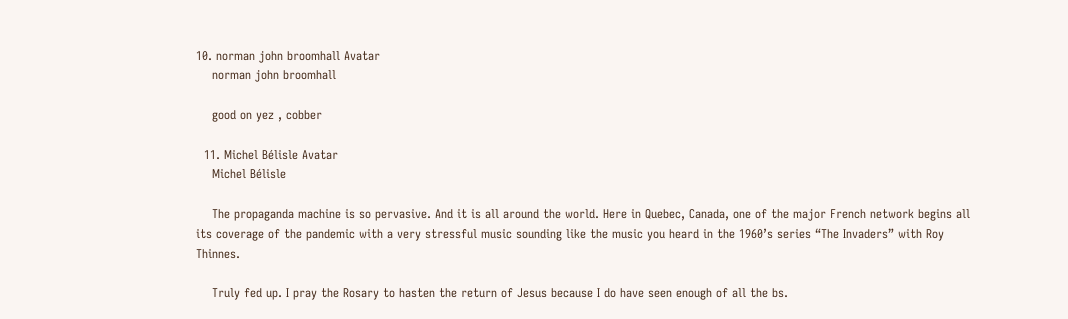10. norman john broomhall Avatar
    norman john broomhall

    good on yez , cobber

  11. Michel Bélisle Avatar
    Michel Bélisle

    The propaganda machine is so pervasive. And it is all around the world. Here in Quebec, Canada, one of the major French network begins all its coverage of the pandemic with a very stressful music sounding like the music you heard in the 1960’s series “The Invaders” with Roy Thinnes.

    Truly fed up. I pray the Rosary to hasten the return of Jesus because I do have seen enough of all the bs.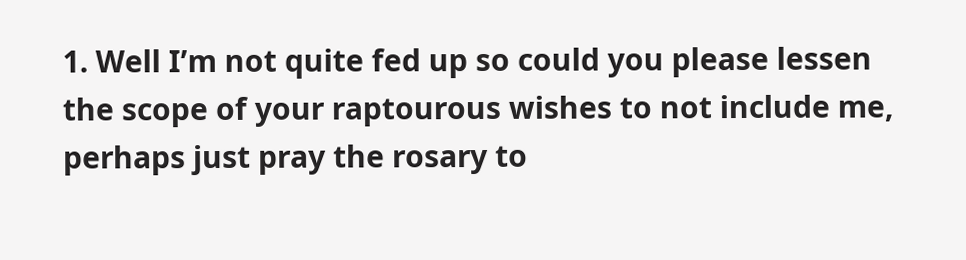1. Well I’m not quite fed up so could you please lessen the scope of your raptourous wishes to not include me, perhaps just pray the rosary to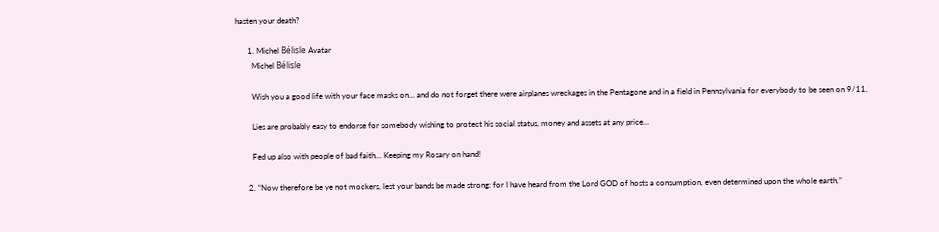hasten your death?

      1. Michel Bélisle Avatar
        Michel Bélisle

        Wish you a good life with your face masks on… and do not forget there were airplanes wreckages in the Pentagone and in a field in Pennsylvania for everybody to be seen on 9/11.

        Lies are probably easy to endorse for somebody wishing to protect his social status, money and assets at any price…

        Fed up also with people of bad faith… Keeping my Rosary on hand!

      2. “Now therefore be ye not mockers, lest your bands be made strong: for I have heard from the Lord GOD of hosts a consumption, even determined upon the whole earth,”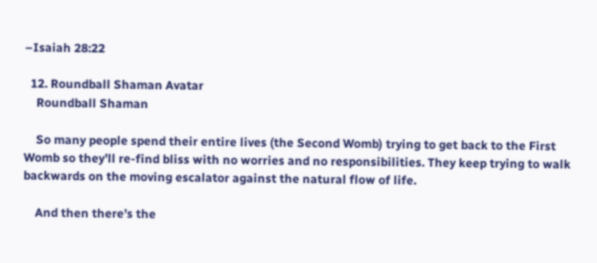–Isaiah 28:22

  12. Roundball Shaman Avatar
    Roundball Shaman

    So many people spend their entire lives (the Second Womb) trying to get back to the First Womb so they’ll re-find bliss with no worries and no responsibilities. They keep trying to walk backwards on the moving escalator against the natural flow of life.

    And then there’s the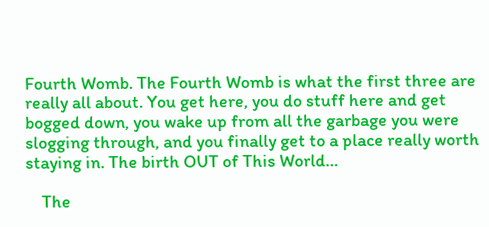Fourth Womb. The Fourth Womb is what the first three are really all about. You get here, you do stuff here and get bogged down, you wake up from all the garbage you were slogging through, and you finally get to a place really worth staying in. The birth OUT of This World…

    The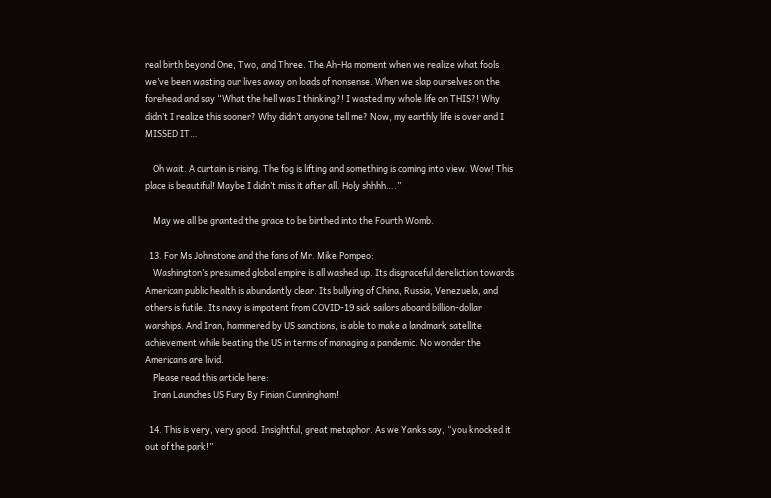real birth beyond One, Two, and Three. The Ah-Ha moment when we realize what fools we’ve been wasting our lives away on loads of nonsense. When we slap ourselves on the forehead and say “What the hell was I thinking?! I wasted my whole life on THIS?! Why didn’t I realize this sooner? Why didn’t anyone tell me? Now, my earthly life is over and I MISSED IT…

    Oh wait. A curtain is rising. The fog is lifting and something is coming into view. Wow! This place is beautiful! Maybe I didn’t miss it after all. Holy shhhh….”

    May we all be granted the grace to be birthed into the Fourth Womb.

  13. For Ms Johnstone and the fans of Mr. Mike Pompeo:
    Washington’s presumed global empire is all washed up. Its disgraceful dereliction towards American public health is abundantly clear. Its bullying of China, Russia, Venezuela, and others is futile. Its navy is impotent from COVID-19 sick sailors aboard billion-dollar warships. And Iran, hammered by US sanctions, is able to make a landmark satellite achievement while beating the US in terms of managing a pandemic. No wonder the Americans are livid.
    Please read this article here:
    Iran Launches US Fury By Finian Cunningham!

  14. This is very, very good. Insightful, great metaphor. As we Yanks say, “you knocked it out of the park!”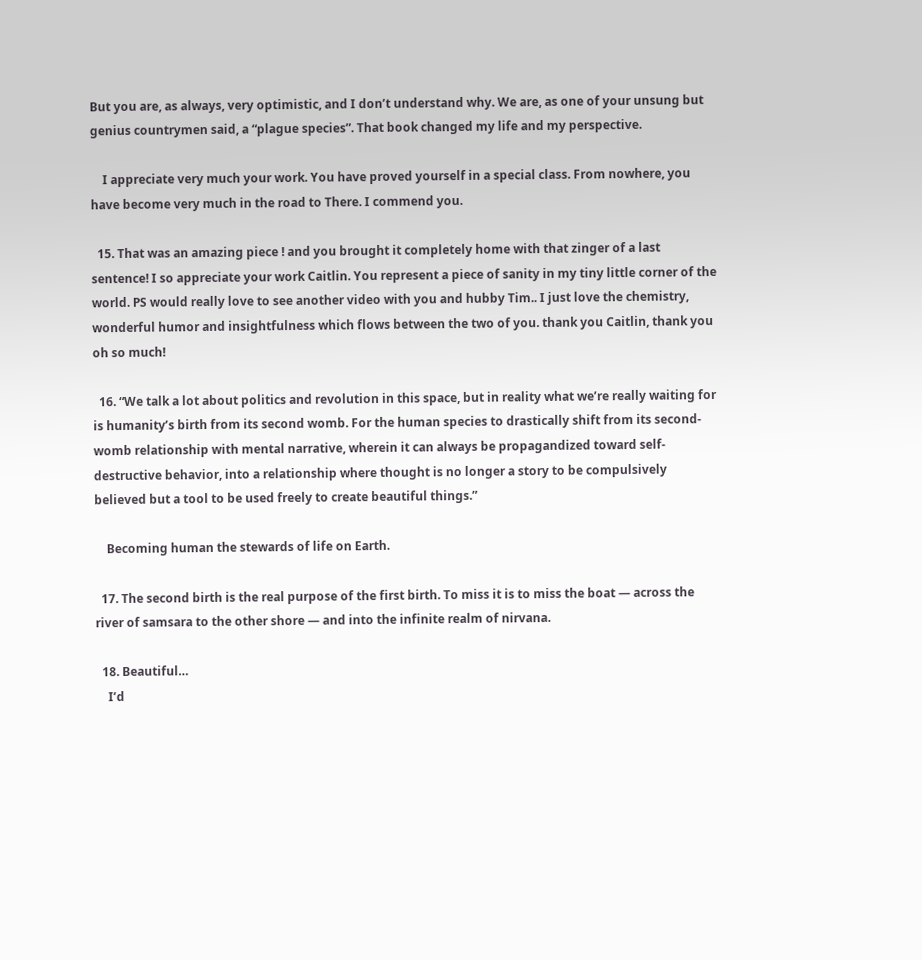But you are, as always, very optimistic, and I don’t understand why. We are, as one of your unsung but genius countrymen said, a “plague species”. That book changed my life and my perspective.

    I appreciate very much your work. You have proved yourself in a special class. From nowhere, you have become very much in the road to There. I commend you.

  15. That was an amazing piece ! and you brought it completely home with that zinger of a last sentence! I so appreciate your work Caitlin. You represent a piece of sanity in my tiny little corner of the world. PS would really love to see another video with you and hubby Tim.. I just love the chemistry, wonderful humor and insightfulness which flows between the two of you. thank you Caitlin, thank you oh so much!

  16. “We talk a lot about politics and revolution in this space, but in reality what we’re really waiting for is humanity’s birth from its second womb. For the human species to drastically shift from its second-womb relationship with mental narrative, wherein it can always be propagandized toward self-destructive behavior, into a relationship where thought is no longer a story to be compulsively believed but a tool to be used freely to create beautiful things.”

    Becoming human the stewards of life on Earth.

  17. The second birth is the real purpose of the first birth. To miss it is to miss the boat — across the river of samsara to the other shore — and into the infinite realm of nirvana.

  18. Beautiful…
    I’d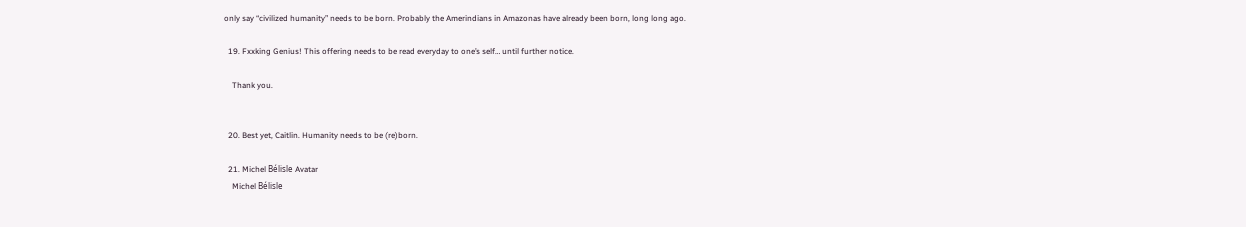only say “civilized humanity” needs to be born. Probably the Amerindians in Amazonas have already been born, long long ago.

  19. Fxxking Genius! This offering needs to be read everyday to one’s self… until further notice.

    Thank you.


  20. Best yet, Caitlin. Humanity needs to be (re)born.

  21. Michel Bélisle Avatar
    Michel Bélisle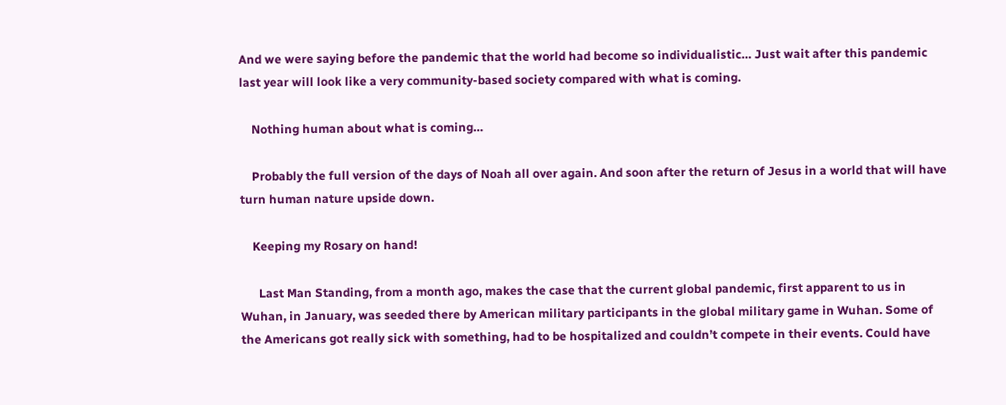And we were saying before the pandemic that the world had become so individualistic… Just wait after this pandemic last year will look like a very community-based society compared with what is coming.

    Nothing human about what is coming…

    Probably the full version of the days of Noah all over again. And soon after the return of Jesus in a world that will have turn human nature upside down.

    Keeping my Rosary on hand!

      Last Man Standing, from a month ago, makes the case that the current global pandemic, first apparent to us in Wuhan, in January, was seeded there by American military participants in the global military game in Wuhan. Some of the Americans got really sick with something, had to be hospitalized and couldn’t compete in their events. Could have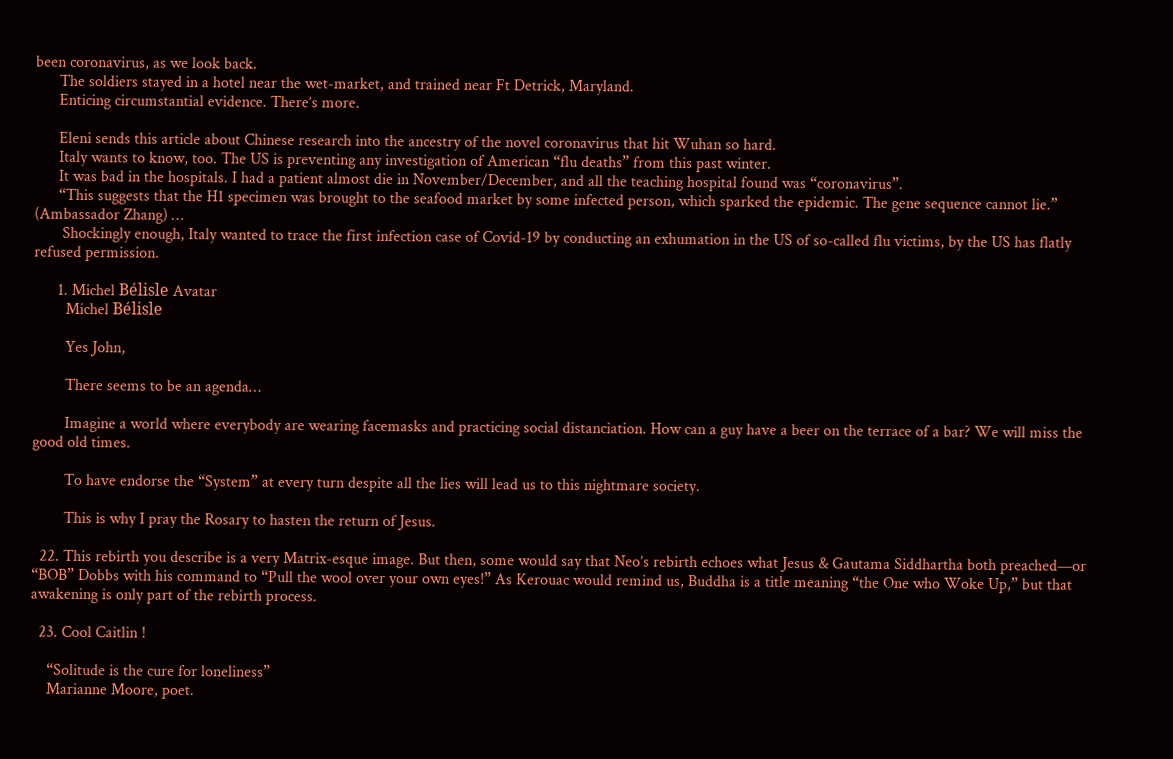been coronavirus, as we look back.
      The soldiers stayed in a hotel near the wet-market, and trained near Ft Detrick, Maryland.
      Enticing circumstantial evidence. There’s more.

      Eleni sends this article about Chinese research into the ancestry of the novel coronavirus that hit Wuhan so hard.
      Italy wants to know, too. The US is preventing any investigation of American “flu deaths” from this past winter.
      It was bad in the hospitals. I had a patient almost die in November/December, and all the teaching hospital found was “coronavirus”.
      “This suggests that the H1 specimen was brought to the seafood market by some infected person, which sparked the epidemic. The gene sequence cannot lie.” (Ambassador Zhang) …
       Shockingly enough, Italy wanted to trace the first infection case of Covid-19 by conducting an exhumation in the US of so-called flu victims, by the US has flatly refused permission.

      1. Michel Bélisle Avatar
        Michel Bélisle

        Yes John,

        There seems to be an agenda…

        Imagine a world where everybody are wearing facemasks and practicing social distanciation. How can a guy have a beer on the terrace of a bar? We will miss the good old times.

        To have endorse the “System” at every turn despite all the lies will lead us to this nightmare society.

        This is why I pray the Rosary to hasten the return of Jesus.

  22. This rebirth you describe is a very Matrix-esque image. But then, some would say that Neo’s rebirth echoes what Jesus & Gautama Siddhartha both preached—or “BOB” Dobbs with his command to “Pull the wool over your own eyes!” As Kerouac would remind us, Buddha is a title meaning “the One who Woke Up,” but that awakening is only part of the rebirth process.

  23. Cool Caitlin !

    “Solitude is the cure for loneliness”
    Marianne Moore, poet.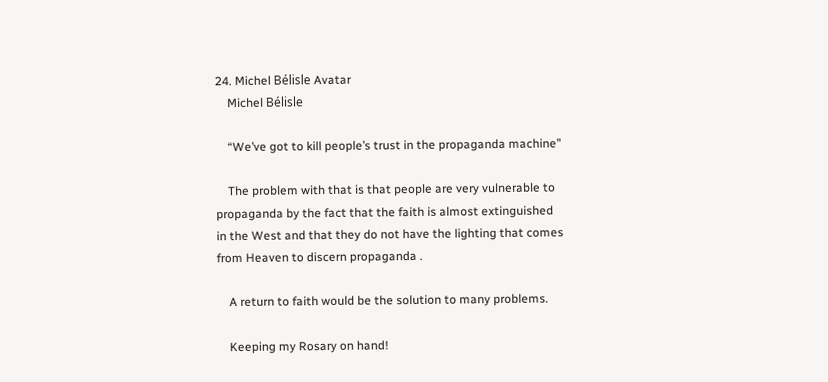24. Michel Bélisle Avatar
    Michel Bélisle

    “We’ve got to kill people’s trust in the propaganda machine”

    The problem with that is that people are very vulnerable to propaganda by the fact that the faith is almost extinguished in the West and that they do not have the lighting that comes from Heaven to discern propaganda .

    A return to faith would be the solution to many problems.

    Keeping my Rosary on hand!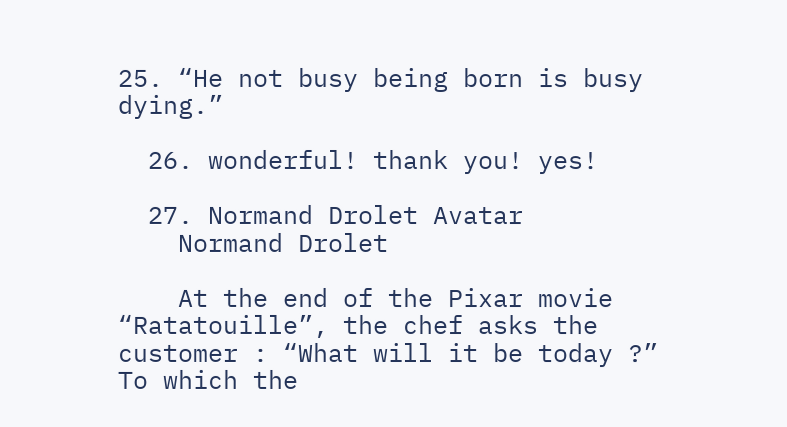25. “He not busy being born is busy dying.”

  26. wonderful! thank you! yes!

  27. Normand Drolet Avatar
    Normand Drolet

    At the end of the Pixar movie “Ratatouille”, the chef asks the customer : “What will it be today ?” To which the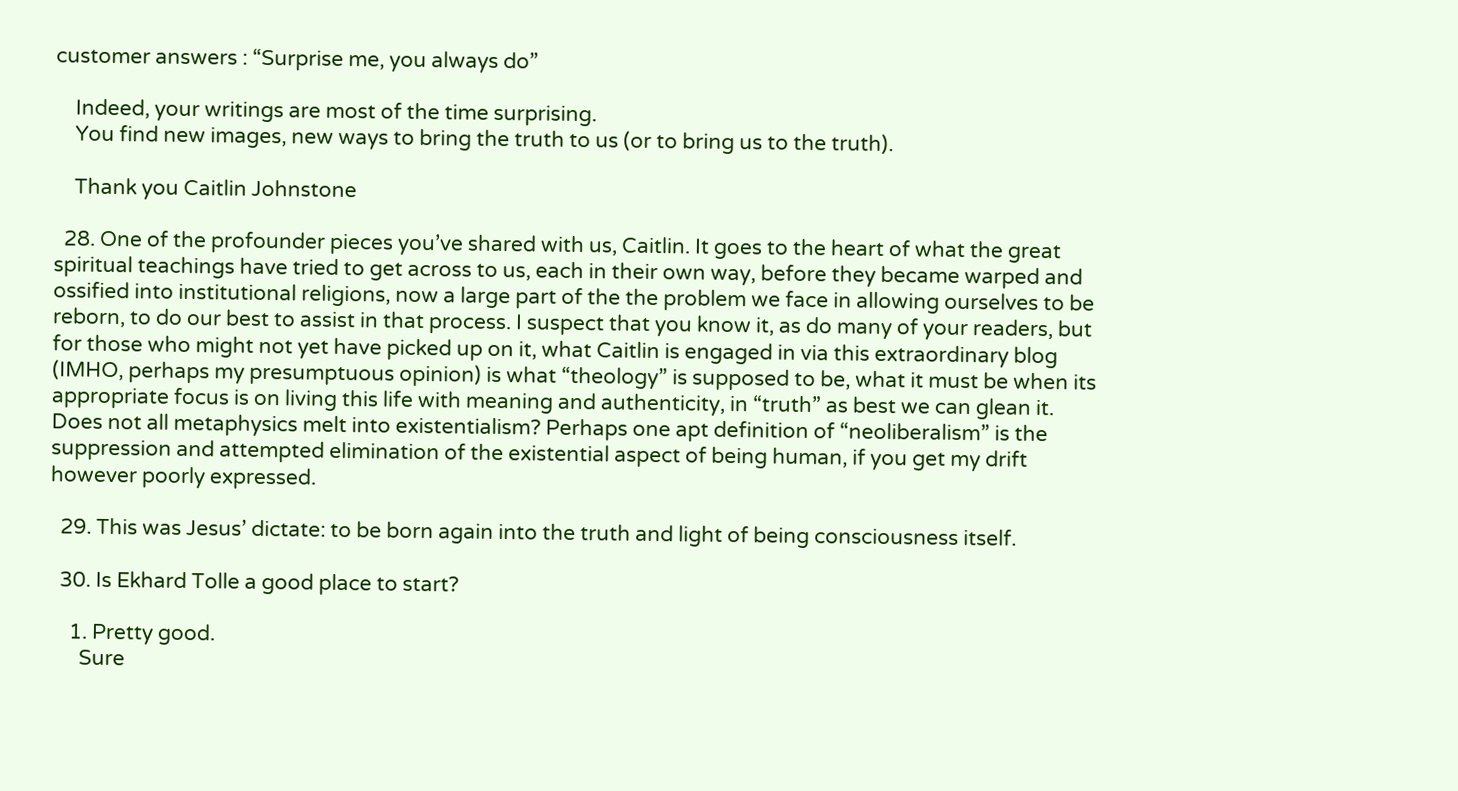customer answers : “Surprise me, you always do”

    Indeed, your writings are most of the time surprising.
    You find new images, new ways to bring the truth to us (or to bring us to the truth).

    Thank you Caitlin Johnstone

  28. One of the profounder pieces you’ve shared with us, Caitlin. It goes to the heart of what the great spiritual teachings have tried to get across to us, each in their own way, before they became warped and ossified into institutional religions, now a large part of the the problem we face in allowing ourselves to be reborn, to do our best to assist in that process. I suspect that you know it, as do many of your readers, but for those who might not yet have picked up on it, what Caitlin is engaged in via this extraordinary blog (IMHO, perhaps my presumptuous opinion) is what “theology” is supposed to be, what it must be when its appropriate focus is on living this life with meaning and authenticity, in “truth” as best we can glean it. Does not all metaphysics melt into existentialism? Perhaps one apt definition of “neoliberalism” is the suppression and attempted elimination of the existential aspect of being human, if you get my drift however poorly expressed.

  29. This was Jesus’ dictate: to be born again into the truth and light of being consciousness itself.

  30. Is Ekhard Tolle a good place to start?

    1. Pretty good.
      Sure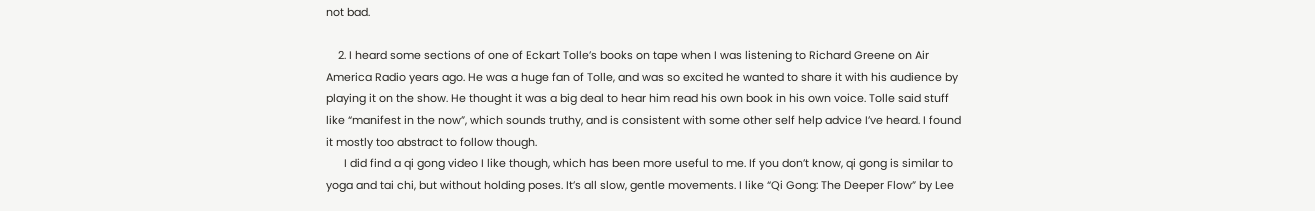not bad.

    2. I heard some sections of one of Eckart Tolle’s books on tape when I was listening to Richard Greene on Air America Radio years ago. He was a huge fan of Tolle, and was so excited he wanted to share it with his audience by playing it on the show. He thought it was a big deal to hear him read his own book in his own voice. Tolle said stuff like “manifest in the now”, which sounds truthy, and is consistent with some other self help advice I’ve heard. I found it mostly too abstract to follow though.
      I did find a qi gong video I like though, which has been more useful to me. If you don’t know, qi gong is similar to yoga and tai chi, but without holding poses. It’s all slow, gentle movements. I like “Qi Gong: The Deeper Flow” by Lee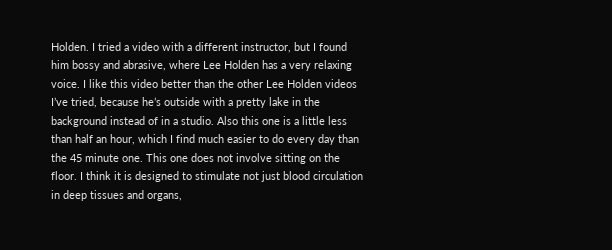Holden. I tried a video with a different instructor, but I found him bossy and abrasive, where Lee Holden has a very relaxing voice. I like this video better than the other Lee Holden videos I’ve tried, because he’s outside with a pretty lake in the background instead of in a studio. Also this one is a little less than half an hour, which I find much easier to do every day than the 45 minute one. This one does not involve sitting on the floor. I think it is designed to stimulate not just blood circulation in deep tissues and organs,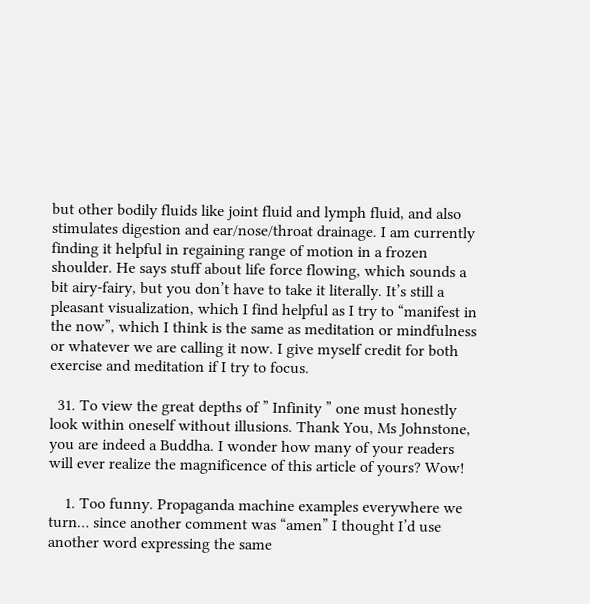but other bodily fluids like joint fluid and lymph fluid, and also stimulates digestion and ear/nose/throat drainage. I am currently finding it helpful in regaining range of motion in a frozen shoulder. He says stuff about life force flowing, which sounds a bit airy-fairy, but you don’t have to take it literally. It’s still a pleasant visualization, which I find helpful as I try to “manifest in the now”, which I think is the same as meditation or mindfulness or whatever we are calling it now. I give myself credit for both exercise and meditation if I try to focus.

  31. To view the great depths of ” Infinity ” one must honestly look within oneself without illusions. Thank You, Ms Johnstone, you are indeed a Buddha. I wonder how many of your readers will ever realize the magnificence of this article of yours? Wow!

    1. Too funny. Propaganda machine examples everywhere we turn… since another comment was “amen” I thought I’d use another word expressing the same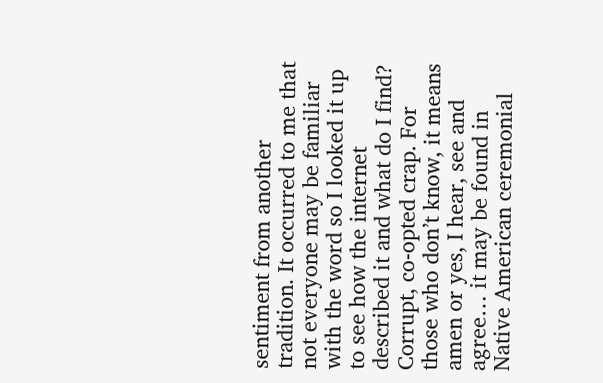sentiment from another tradition. It occurred to me that not everyone may be familiar with the word so I looked it up to see how the internet described it and what do I find? Corrupt, co-opted crap. For those who don’t know, it means amen or yes, I hear, see and agree… it may be found in Native American ceremonial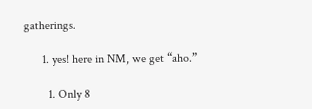gatherings.

      1. yes! here in NM, we get “aho.”

        1. Only 8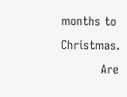months to Christmas.
          Are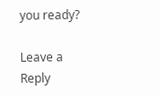you ready?

Leave a Reply